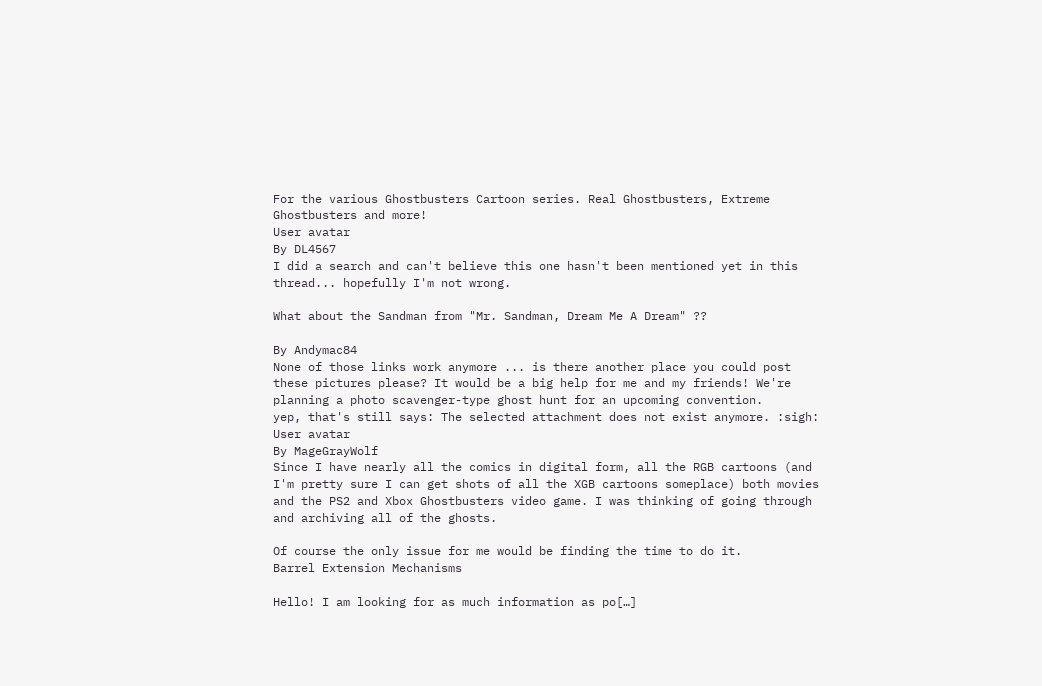For the various Ghostbusters Cartoon series. Real Ghostbusters, Extreme Ghostbusters and more!
User avatar
By DL4567
I did a search and can't believe this one hasn't been mentioned yet in this thread... hopefully I'm not wrong.

What about the Sandman from "Mr. Sandman, Dream Me A Dream" ??

By Andymac84
None of those links work anymore ... is there another place you could post these pictures please? It would be a big help for me and my friends! We're planning a photo scavenger-type ghost hunt for an upcoming convention.
yep, that's still says: The selected attachment does not exist anymore. :sigh:
User avatar
By MageGrayWolf
Since I have nearly all the comics in digital form, all the RGB cartoons (and I'm pretty sure I can get shots of all the XGB cartoons someplace) both movies and the PS2 and Xbox Ghostbusters video game. I was thinking of going through and archiving all of the ghosts.

Of course the only issue for me would be finding the time to do it.
Barrel Extension Mechanisms

Hello! I am looking for as much information as po[…]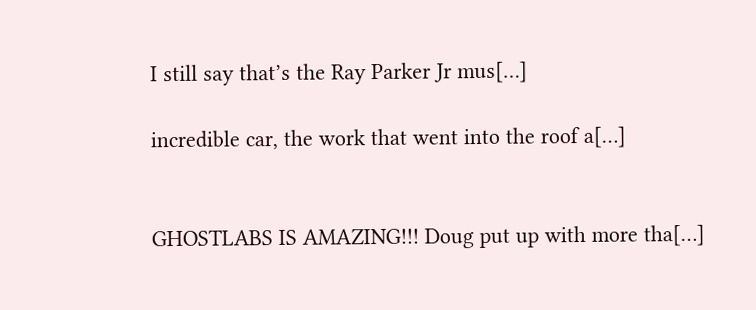I still say that’s the Ray Parker Jr mus[…]

incredible car, the work that went into the roof a[…]


GHOSTLABS IS AMAZING!!! Doug put up with more tha[…]